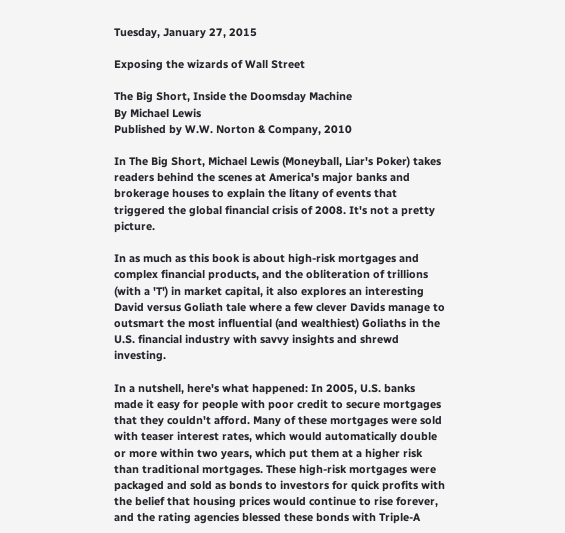Tuesday, January 27, 2015

Exposing the wizards of Wall Street

The Big Short, Inside the Doomsday Machine
By Michael Lewis
Published by W.W. Norton & Company, 2010

In The Big Short, Michael Lewis (Moneyball, Liar's Poker) takes readers behind the scenes at America's major banks and brokerage houses to explain the litany of events that triggered the global financial crisis of 2008. It's not a pretty picture.

In as much as this book is about high-risk mortgages and complex financial products, and the obliteration of trillions (with a 'T') in market capital, it also explores an interesting David versus Goliath tale where a few clever Davids manage to outsmart the most influential (and wealthiest) Goliaths in the U.S. financial industry with savvy insights and shrewd investing.

In a nutshell, here's what happened: In 2005, U.S. banks made it easy for people with poor credit to secure mortgages that they couldn't afford. Many of these mortgages were sold with teaser interest rates, which would automatically double or more within two years, which put them at a higher risk than traditional mortgages. These high-risk mortgages were packaged and sold as bonds to investors for quick profits with the belief that housing prices would continue to rise forever, and the rating agencies blessed these bonds with Triple-A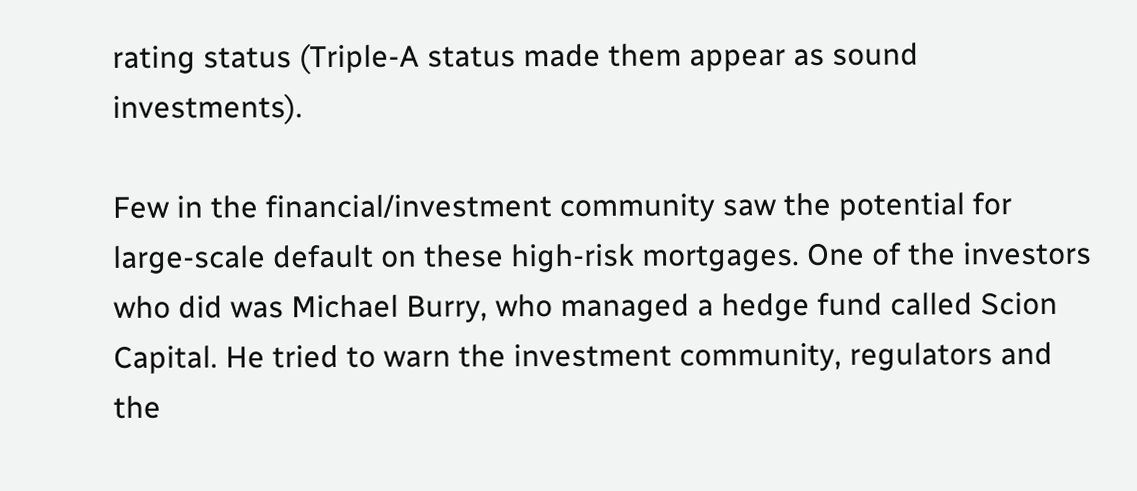rating status (Triple-A status made them appear as sound investments).

Few in the financial/investment community saw the potential for large-scale default on these high-risk mortgages. One of the investors who did was Michael Burry, who managed a hedge fund called Scion Capital. He tried to warn the investment community, regulators and the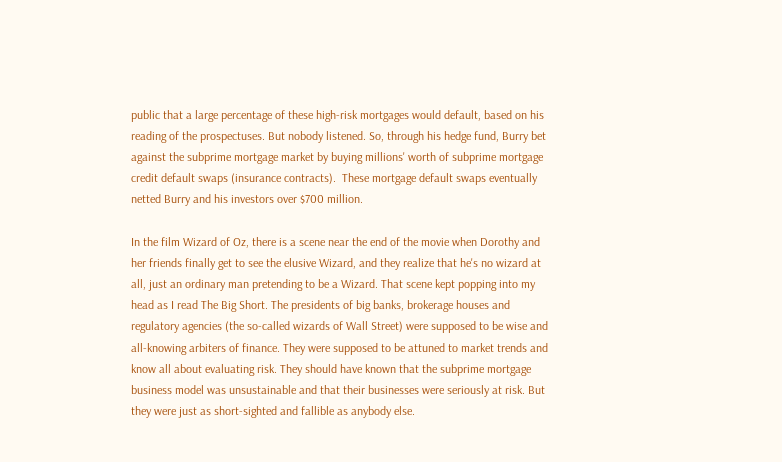public that a large percentage of these high-risk mortgages would default, based on his reading of the prospectuses. But nobody listened. So, through his hedge fund, Burry bet against the subprime mortgage market by buying millions' worth of subprime mortgage credit default swaps (insurance contracts).  These mortgage default swaps eventually netted Burry and his investors over $700 million.

In the film Wizard of Oz, there is a scene near the end of the movie when Dorothy and her friends finally get to see the elusive Wizard, and they realize that he's no wizard at all, just an ordinary man pretending to be a Wizard. That scene kept popping into my head as I read The Big Short. The presidents of big banks, brokerage houses and regulatory agencies (the so-called wizards of Wall Street) were supposed to be wise and all-knowing arbiters of finance. They were supposed to be attuned to market trends and know all about evaluating risk. They should have known that the subprime mortgage business model was unsustainable and that their businesses were seriously at risk. But they were just as short-sighted and fallible as anybody else.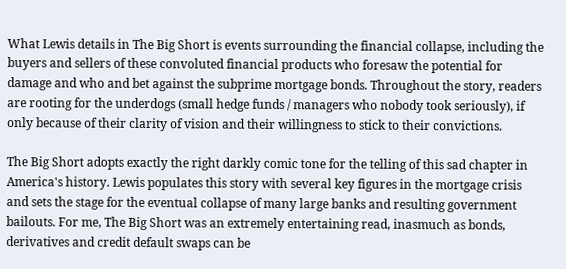What Lewis details in The Big Short is events surrounding the financial collapse, including the buyers and sellers of these convoluted financial products who foresaw the potential for damage and who and bet against the subprime mortgage bonds. Throughout the story, readers are rooting for the underdogs (small hedge funds / managers who nobody took seriously), if only because of their clarity of vision and their willingness to stick to their convictions.

The Big Short adopts exactly the right darkly comic tone for the telling of this sad chapter in America's history. Lewis populates this story with several key figures in the mortgage crisis and sets the stage for the eventual collapse of many large banks and resulting government bailouts. For me, The Big Short was an extremely entertaining read, inasmuch as bonds, derivatives and credit default swaps can be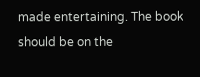made entertaining. The book should be on the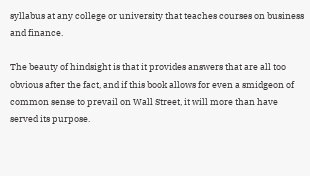syllabus at any college or university that teaches courses on business and finance.

The beauty of hindsight is that it provides answers that are all too obvious after the fact, and if this book allows for even a smidgeon of common sense to prevail on Wall Street, it will more than have served its purpose.